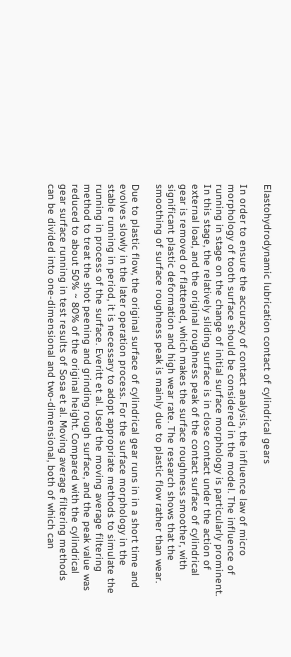Elastohydrodynamic lubrication contact of cylindrical gears

In order to ensure the accuracy of contact analysis, the influence law of micro morphology of tooth surface should be considered in the model. The influence of running in stage on the change of initial surface morphology is particularly prominent. In this stage, the relatively sliding surface is in close contact under the action of external load, and the original roughness peak of the contact surface of cylindrical gear is removed or flattened, which makes the surface roughness smoother, with significant plastic deformation and high wear rate. The research shows that the smoothing of surface roughness peak is mainly due to plastic flow rather than wear.

Due to plastic flow, the original surface of cylindrical gear runs in in a short time and evolves slowly in the later operation process. For the surface morphology in the stable running in period, it is necessary to adopt appropriate methods to simulate the running in process of the surface. Everitt et al. Used the moving average filtering method to treat the shot peening and grinding rough surface, and the peak value was reduced to about 50% ~ 80% of the original height. Compared with the cylindrical gear surface running in test results of Sosa et al. Moving average filtering methods can be divided into one-dimensional and two-dimensional, both of which can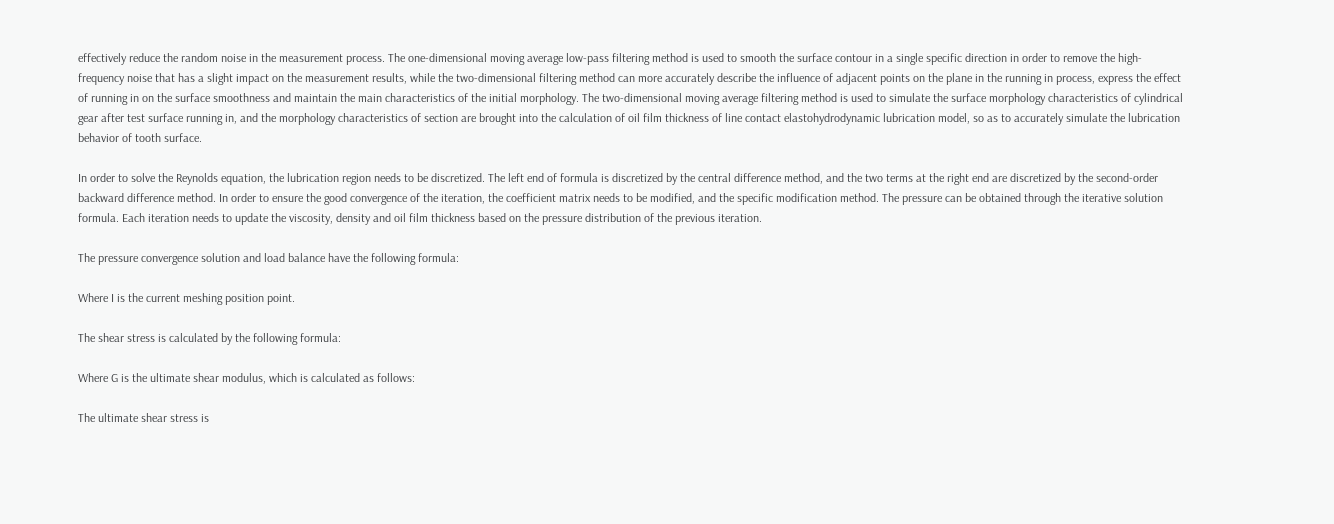effectively reduce the random noise in the measurement process. The one-dimensional moving average low-pass filtering method is used to smooth the surface contour in a single specific direction in order to remove the high-frequency noise that has a slight impact on the measurement results, while the two-dimensional filtering method can more accurately describe the influence of adjacent points on the plane in the running in process, express the effect of running in on the surface smoothness and maintain the main characteristics of the initial morphology. The two-dimensional moving average filtering method is used to simulate the surface morphology characteristics of cylindrical gear after test surface running in, and the morphology characteristics of section are brought into the calculation of oil film thickness of line contact elastohydrodynamic lubrication model, so as to accurately simulate the lubrication behavior of tooth surface.

In order to solve the Reynolds equation, the lubrication region needs to be discretized. The left end of formula is discretized by the central difference method, and the two terms at the right end are discretized by the second-order backward difference method. In order to ensure the good convergence of the iteration, the coefficient matrix needs to be modified, and the specific modification method. The pressure can be obtained through the iterative solution formula. Each iteration needs to update the viscosity, density and oil film thickness based on the pressure distribution of the previous iteration.

The pressure convergence solution and load balance have the following formula:

Where I is the current meshing position point.

The shear stress is calculated by the following formula:

Where G is the ultimate shear modulus, which is calculated as follows:

The ultimate shear stress is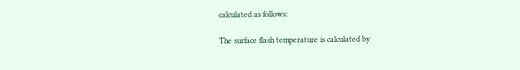calculated as follows:

The surface flash temperature is calculated by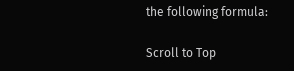the following formula:

Scroll to Top